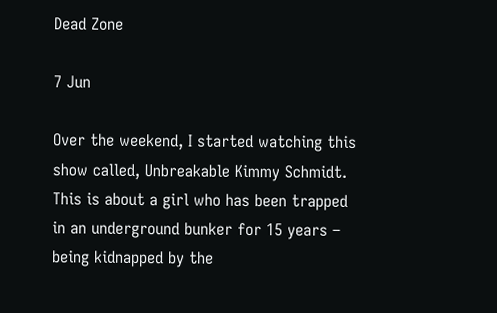Dead Zone

7 Jun

Over the weekend, I started watching this show called, Unbreakable Kimmy Schmidt. This is about a girl who has been trapped in an underground bunker for 15 years – being kidnapped by the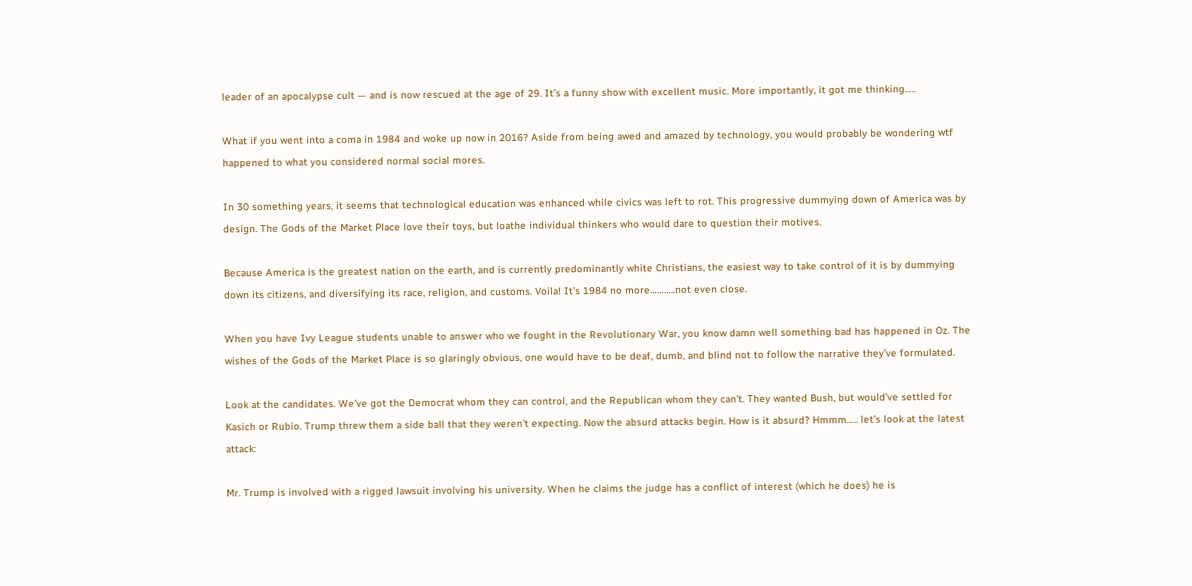leader of an apocalypse cult — and is now rescued at the age of 29. It’s a funny show with excellent music. More importantly, it got me thinking…..

What if you went into a coma in 1984 and woke up now in 2016? Aside from being awed and amazed by technology, you would probably be wondering wtf happened to what you considered normal social mores.

In 30 something years, it seems that technological education was enhanced while civics was left to rot. This progressive dummying down of America was by design. The Gods of the Market Place love their toys, but loathe individual thinkers who would dare to question their motives.

Because America is the greatest nation on the earth, and is currently predominantly white Christians, the easiest way to take control of it is by dummying down its citizens, and diversifying its race, religion, and customs. Voila! It’s 1984 no more………..not even close.

When you have Ivy League students unable to answer who we fought in the Revolutionary War, you know damn well something bad has happened in Oz. The wishes of the Gods of the Market Place is so glaringly obvious, one would have to be deaf, dumb, and blind not to follow the narrative they’ve formulated.

Look at the candidates. We’ve got the Democrat whom they can control, and the Republican whom they can’t. They wanted Bush, but would’ve settled for Kasich or Rubio. Trump threw them a side ball that they weren’t expecting. Now the absurd attacks begin. How is it absurd? Hmmm….. let’s look at the latest attack:

Mr. Trump is involved with a rigged lawsuit involving his university. When he claims the judge has a conflict of interest (which he does) he is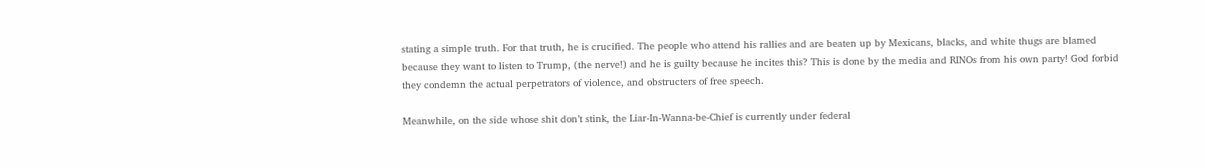stating a simple truth. For that truth, he is crucified. The people who attend his rallies and are beaten up by Mexicans, blacks, and white thugs are blamed because they want to listen to Trump, (the nerve!) and he is guilty because he incites this? This is done by the media and RINOs from his own party! God forbid they condemn the actual perpetrators of violence, and obstructers of free speech.

Meanwhile, on the side whose shit don’t stink, the Liar-In-Wanna-be-Chief is currently under federal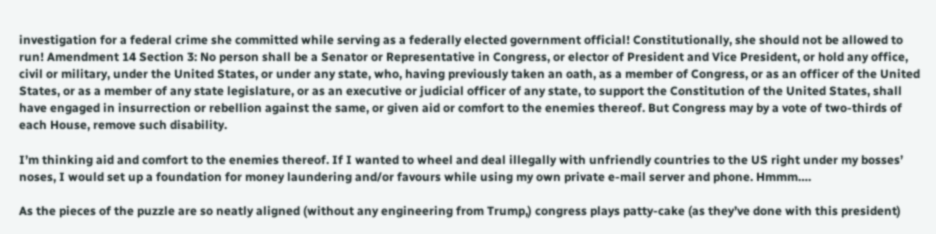investigation for a federal crime she committed while serving as a federally elected government official! Constitutionally, she should not be allowed to run! Amendment 14 Section 3: No person shall be a Senator or Representative in Congress, or elector of President and Vice President, or hold any office, civil or military, under the United States, or under any state, who, having previously taken an oath, as a member of Congress, or as an officer of the United States, or as a member of any state legislature, or as an executive or judicial officer of any state, to support the Constitution of the United States, shall have engaged in insurrection or rebellion against the same, or given aid or comfort to the enemies thereof. But Congress may by a vote of two-thirds of each House, remove such disability.

I’m thinking aid and comfort to the enemies thereof. If I wanted to wheel and deal illegally with unfriendly countries to the US right under my bosses’ noses, I would set up a foundation for money laundering and/or favours while using my own private e-mail server and phone. Hmmm….

As the pieces of the puzzle are so neatly aligned (without any engineering from Trump,) congress plays patty-cake (as they’ve done with this president)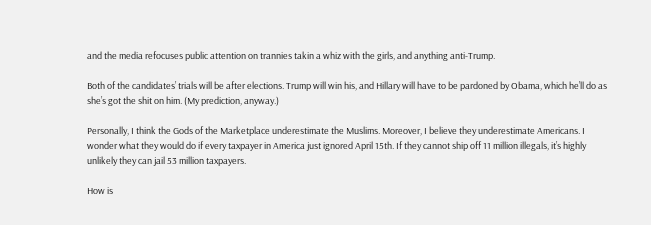and the media refocuses public attention on trannies takin a whiz with the girls, and anything anti-Trump.

Both of the candidates’ trials will be after elections. Trump will win his, and Hillary will have to be pardoned by Obama, which he’ll do as she’s got the shit on him. (My prediction, anyway.)

Personally, I think the Gods of the Marketplace underestimate the Muslims. Moreover, I believe they underestimate Americans. I wonder what they would do if every taxpayer in America just ignored April 15th. If they cannot ship off 11 million illegals, it’s highly unlikely they can jail 53 million taxpayers.

How is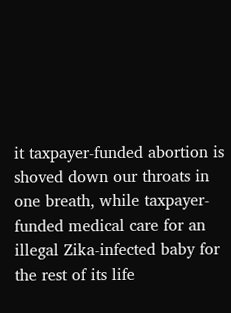it taxpayer-funded abortion is shoved down our throats in one breath, while taxpayer-funded medical care for an illegal Zika-infected baby for the rest of its life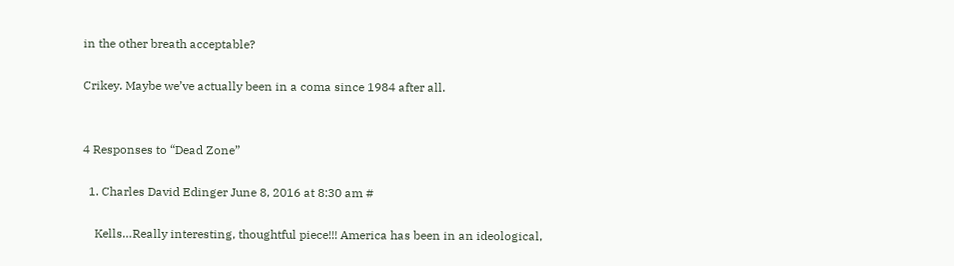in the other breath acceptable?

Crikey. Maybe we’ve actually been in a coma since 1984 after all.


4 Responses to “Dead Zone”

  1. Charles David Edinger June 8, 2016 at 8:30 am #

    Kells…Really interesting, thoughtful piece!!! America has been in an ideological,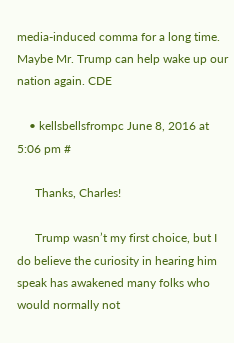media-induced comma for a long time. Maybe Mr. Trump can help wake up our nation again. CDE

    • kellsbellsfrompc June 8, 2016 at 5:06 pm #

      Thanks, Charles!

      Trump wasn’t my first choice, but I do believe the curiosity in hearing him speak has awakened many folks who would normally not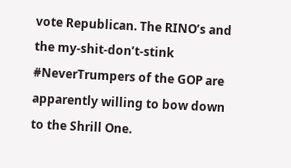vote Republican. The RINO’s and the my-shit-don’t-stink #NeverTrumpers of the GOP are apparently willing to bow down to the Shrill One.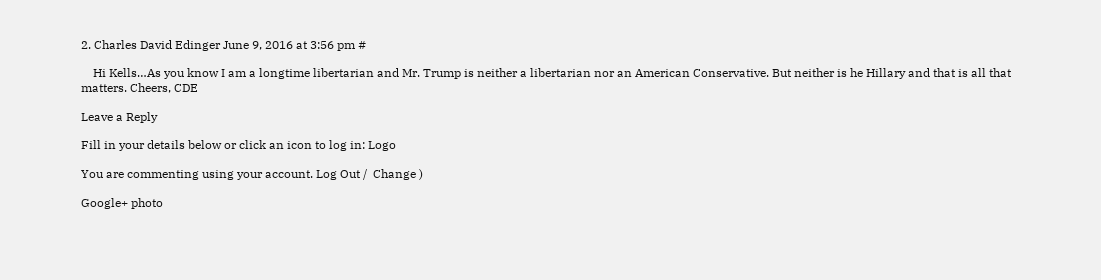2. Charles David Edinger June 9, 2016 at 3:56 pm #

    Hi Kells…As you know I am a longtime libertarian and Mr. Trump is neither a libertarian nor an American Conservative. But neither is he Hillary and that is all that matters. Cheers, CDE

Leave a Reply

Fill in your details below or click an icon to log in: Logo

You are commenting using your account. Log Out /  Change )

Google+ photo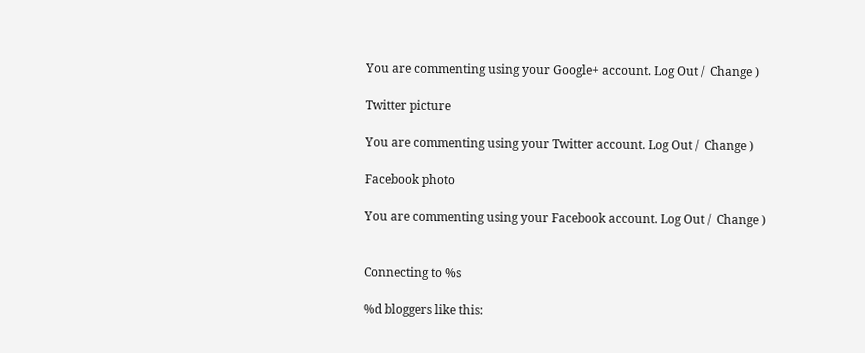You are commenting using your Google+ account. Log Out /  Change )

Twitter picture

You are commenting using your Twitter account. Log Out /  Change )

Facebook photo

You are commenting using your Facebook account. Log Out /  Change )


Connecting to %s

%d bloggers like this: